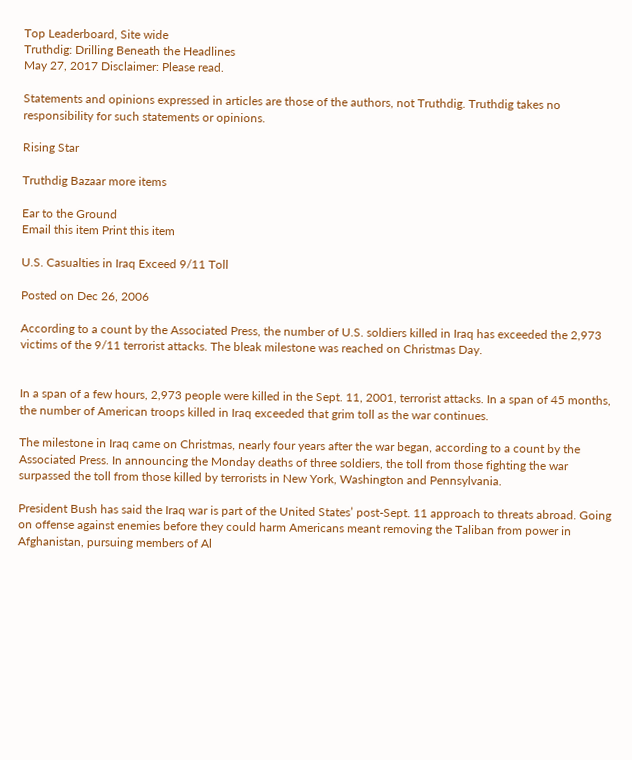Top Leaderboard, Site wide
Truthdig: Drilling Beneath the Headlines
May 27, 2017 Disclaimer: Please read.

Statements and opinions expressed in articles are those of the authors, not Truthdig. Truthdig takes no responsibility for such statements or opinions.

Rising Star

Truthdig Bazaar more items

Ear to the Ground
Email this item Print this item

U.S. Casualties in Iraq Exceed 9/11 Toll

Posted on Dec 26, 2006

According to a count by the Associated Press, the number of U.S. soldiers killed in Iraq has exceeded the 2,973 victims of the 9/11 terrorist attacks. The bleak milestone was reached on Christmas Day.


In a span of a few hours, 2,973 people were killed in the Sept. 11, 2001, terrorist attacks. In a span of 45 months, the number of American troops killed in Iraq exceeded that grim toll as the war continues.

The milestone in Iraq came on Christmas, nearly four years after the war began, according to a count by the Associated Press. In announcing the Monday deaths of three soldiers, the toll from those fighting the war surpassed the toll from those killed by terrorists in New York, Washington and Pennsylvania.

President Bush has said the Iraq war is part of the United States’ post-Sept. 11 approach to threats abroad. Going on offense against enemies before they could harm Americans meant removing the Taliban from power in Afghanistan, pursuing members of Al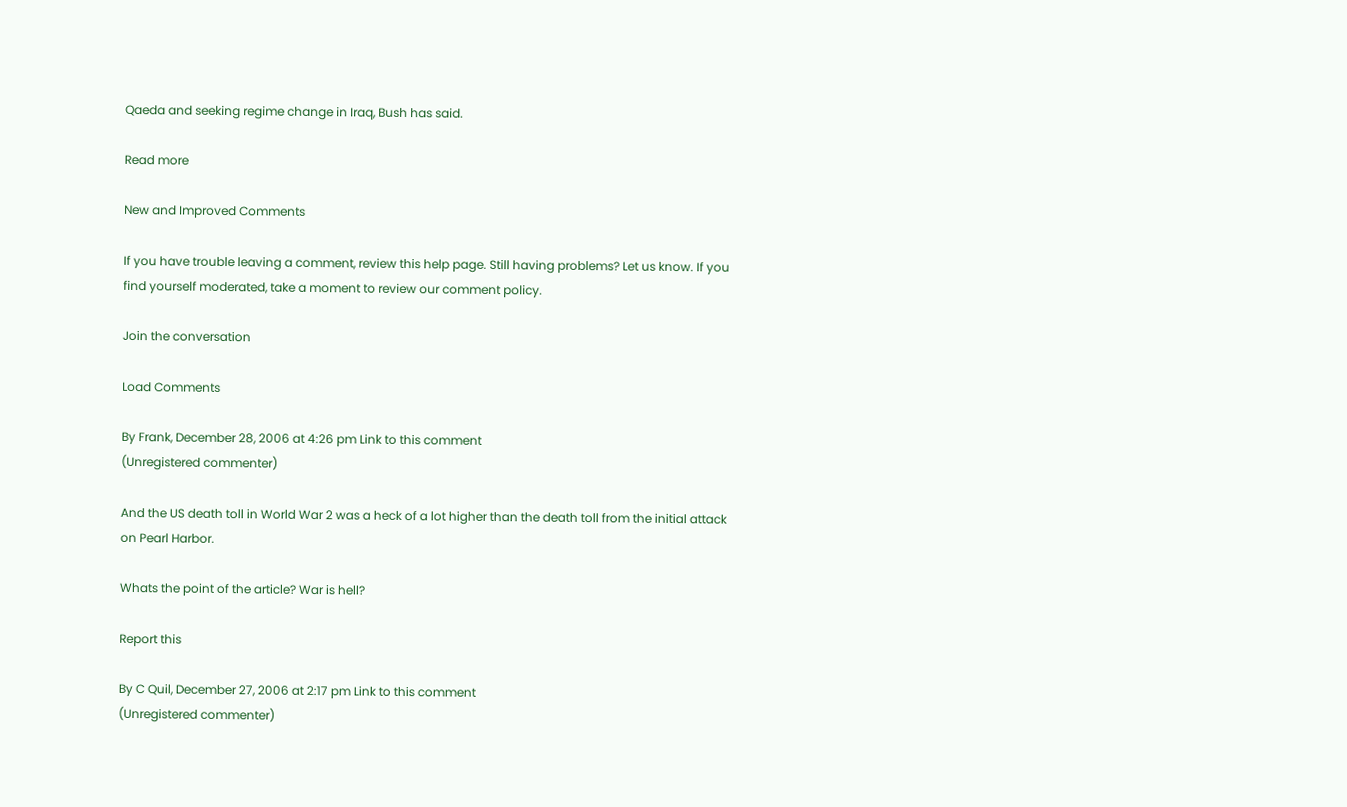Qaeda and seeking regime change in Iraq, Bush has said.

Read more

New and Improved Comments

If you have trouble leaving a comment, review this help page. Still having problems? Let us know. If you find yourself moderated, take a moment to review our comment policy.

Join the conversation

Load Comments

By Frank, December 28, 2006 at 4:26 pm Link to this comment
(Unregistered commenter)

And the US death toll in World War 2 was a heck of a lot higher than the death toll from the initial attack on Pearl Harbor.

Whats the point of the article? War is hell?

Report this

By C Quil, December 27, 2006 at 2:17 pm Link to this comment
(Unregistered commenter)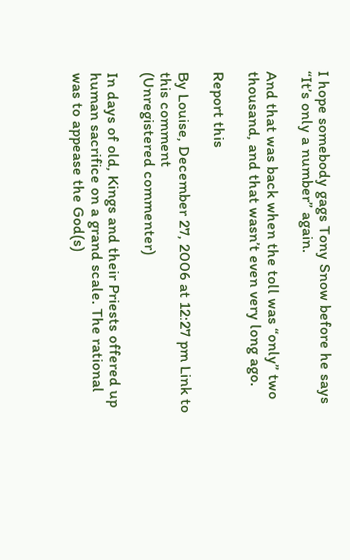I hope somebody gags Tony Snow before he says “It’s only a number” again.

And that was back when the toll was “only” two thousand, and that wasn’t even very long ago.

Report this

By Louise, December 27, 2006 at 12:27 pm Link to this comment
(Unregistered commenter)

In days of old, Kings and their Priests offered up human sacrifice on a grand scale. The rational was to appease the God(s)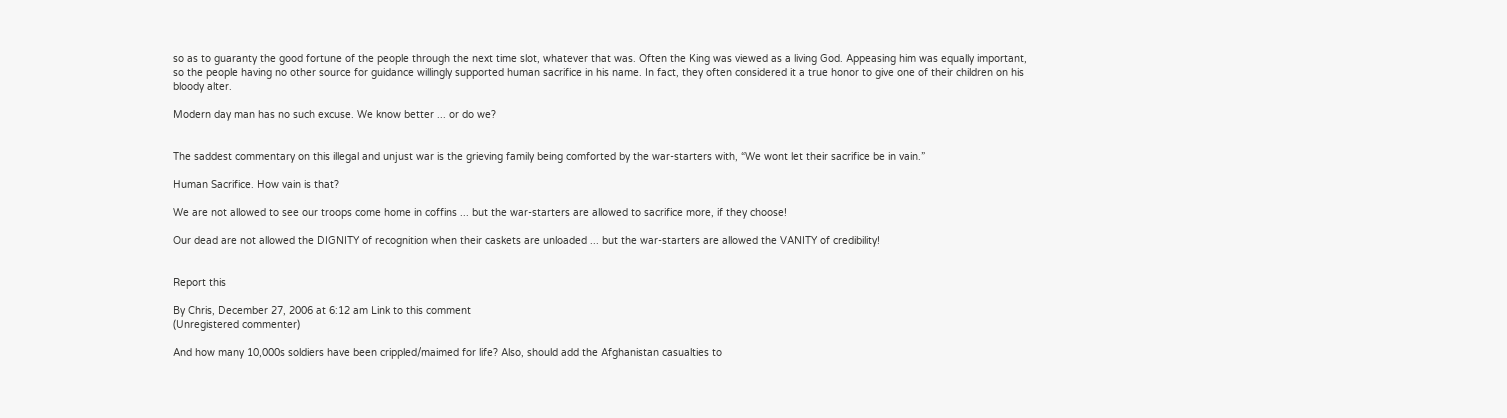so as to guaranty the good fortune of the people through the next time slot, whatever that was. Often the King was viewed as a living God. Appeasing him was equally important, so the people having no other source for guidance willingly supported human sacrifice in his name. In fact, they often considered it a true honor to give one of their children on his bloody alter.

Modern day man has no such excuse. We know better ... or do we?


The saddest commentary on this illegal and unjust war is the grieving family being comforted by the war-starters with, “We wont let their sacrifice be in vain.”

Human Sacrifice. How vain is that?

We are not allowed to see our troops come home in coffins ... but the war-starters are allowed to sacrifice more, if they choose!

Our dead are not allowed the DIGNITY of recognition when their caskets are unloaded ... but the war-starters are allowed the VANITY of credibility!


Report this

By Chris, December 27, 2006 at 6:12 am Link to this comment
(Unregistered commenter)

And how many 10,000s soldiers have been crippled/maimed for life? Also, should add the Afghanistan casualties to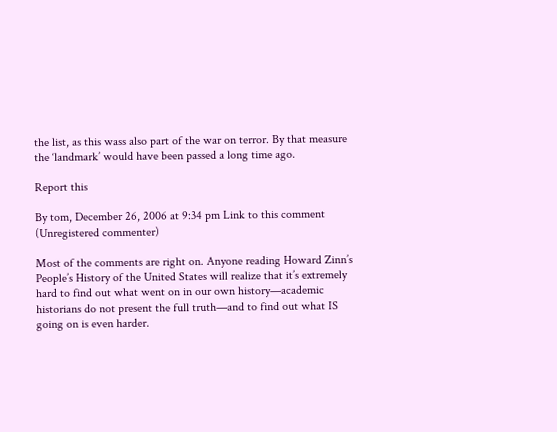the list, as this wass also part of the war on terror. By that measure the ‘landmark’ would have been passed a long time ago.

Report this

By tom, December 26, 2006 at 9:34 pm Link to this comment
(Unregistered commenter)

Most of the comments are right on. Anyone reading Howard Zinn’s People’s History of the United States will realize that it’s extremely hard to find out what went on in our own history—academic historians do not present the full truth—and to find out what IS going on is even harder.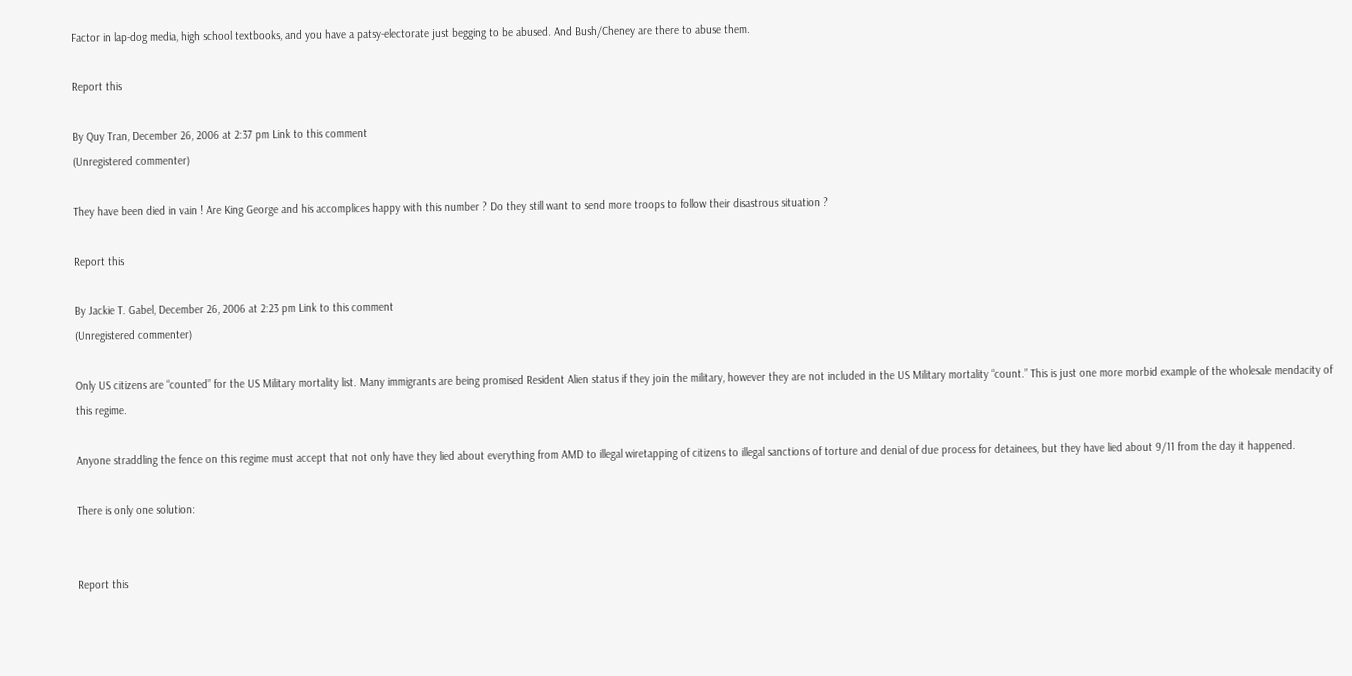Factor in lap-dog media, high school textbooks, and you have a patsy-electorate just begging to be abused. And Bush/Cheney are there to abuse them.

Report this

By Quy Tran, December 26, 2006 at 2:37 pm Link to this comment
(Unregistered commenter)

They have been died in vain ! Are King George and his accomplices happy with this number ? Do they still want to send more troops to follow their disastrous situation ?

Report this

By Jackie T. Gabel, December 26, 2006 at 2:23 pm Link to this comment
(Unregistered commenter)

Only US citizens are “counted” for the US Military mortality list. Many immigrants are being promised Resident Alien status if they join the military, however they are not included in the US Military mortality “count.” This is just one more morbid example of the wholesale mendacity of this regime.

Anyone straddling the fence on this regime must accept that not only have they lied about everything from AMD to illegal wiretapping of citizens to illegal sanctions of torture and denial of due process for detainees, but they have lied about 9/11 from the day it happened.

There is only one solution:


Report this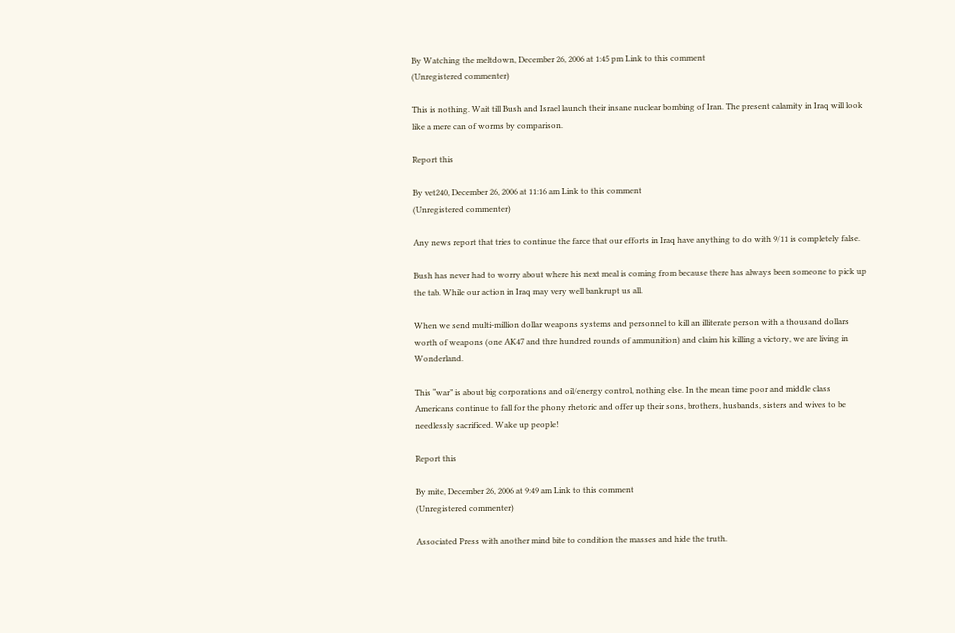By Watching the meltdown, December 26, 2006 at 1:45 pm Link to this comment
(Unregistered commenter)

This is nothing. Wait till Bush and Israel launch their insane nuclear bombing of Iran. The present calamity in Iraq will look like a mere can of worms by comparison.

Report this

By vet240, December 26, 2006 at 11:16 am Link to this comment
(Unregistered commenter)

Any news report that tries to continue the farce that our efforts in Iraq have anything to do with 9/11 is completely false.

Bush has never had to worry about where his next meal is coming from because there has always been someone to pick up the tab. While our action in Iraq may very well bankrupt us all.

When we send multi-million dollar weapons systems and personnel to kill an illiterate person with a thousand dollars worth of weapons (one AK47 and thre hundred rounds of ammunition) and claim his killing a victory, we are living in Wonderland.

This “war” is about big corporations and oil/energy control, nothing else. In the mean time poor and middle class Americans continue to fall for the phony rhetoric and offer up their sons, brothers, husbands, sisters and wives to be needlessly sacrificed. Wake up people!

Report this

By mite, December 26, 2006 at 9:49 am Link to this comment
(Unregistered commenter)

Associated Press with another mind bite to condition the masses and hide the truth.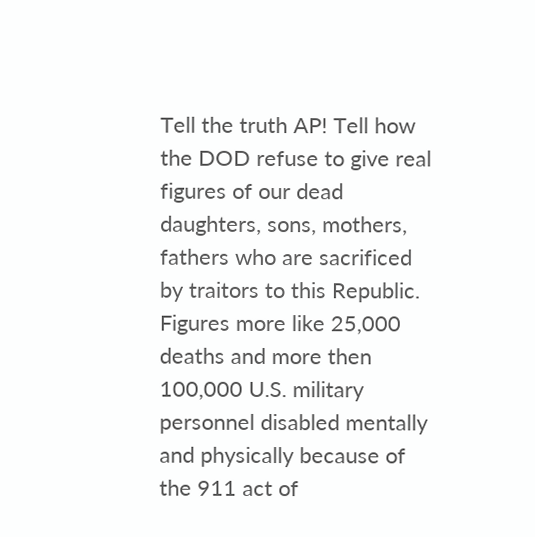Tell the truth AP! Tell how the DOD refuse to give real figures of our dead daughters, sons, mothers, fathers who are sacrificed by traitors to this Republic. Figures more like 25,000 deaths and more then 100,000 U.S. military personnel disabled mentally and physically because of the 911 act of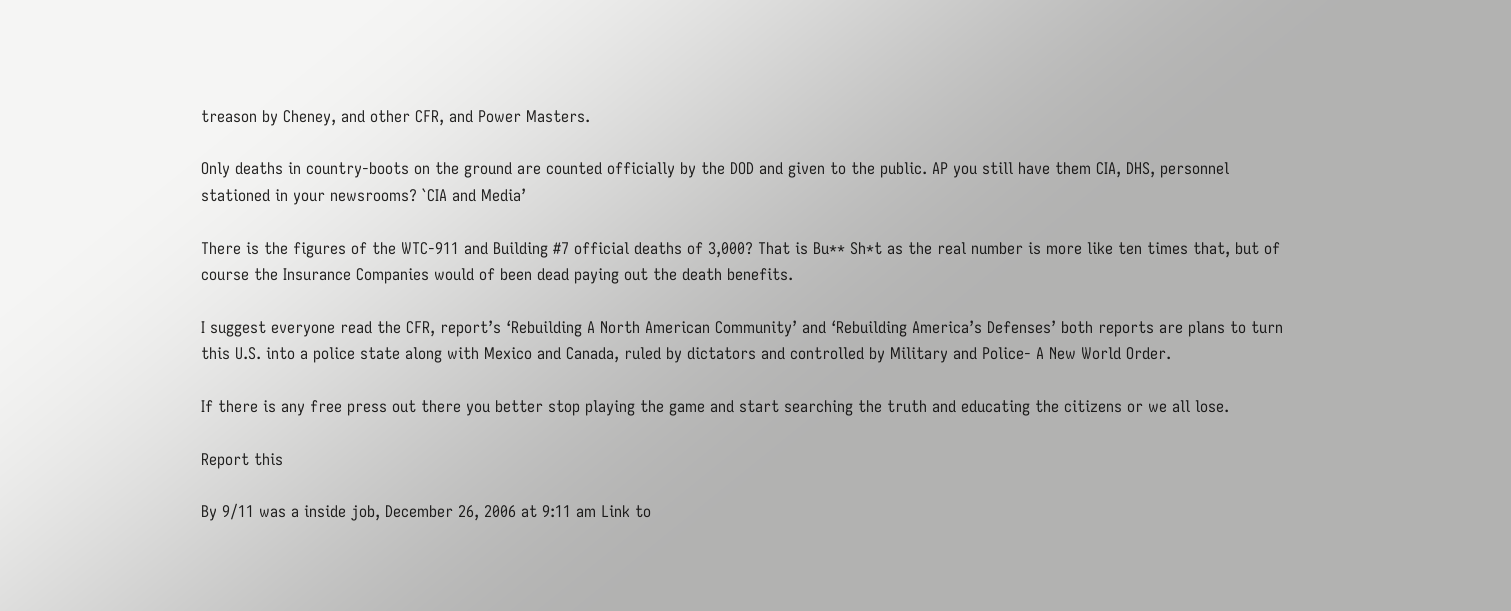treason by Cheney, and other CFR, and Power Masters.

Only deaths in country-boots on the ground are counted officially by the DOD and given to the public. AP you still have them CIA, DHS, personnel
stationed in your newsrooms? `CIA and Media’

There is the figures of the WTC-911 and Building #7 official deaths of 3,000? That is Bu** Sh*t as the real number is more like ten times that, but of course the Insurance Companies would of been dead paying out the death benefits.

I suggest everyone read the CFR, report’s ‘Rebuilding A North American Community’ and ‘Rebuilding America’s Defenses’ both reports are plans to turn this U.S. into a police state along with Mexico and Canada, ruled by dictators and controlled by Military and Police- A New World Order.

If there is any free press out there you better stop playing the game and start searching the truth and educating the citizens or we all lose.

Report this

By 9/11 was a inside job, December 26, 2006 at 9:11 am Link to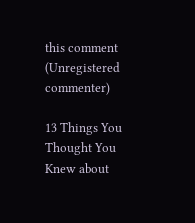this comment
(Unregistered commenter)

13 Things You Thought You Knew about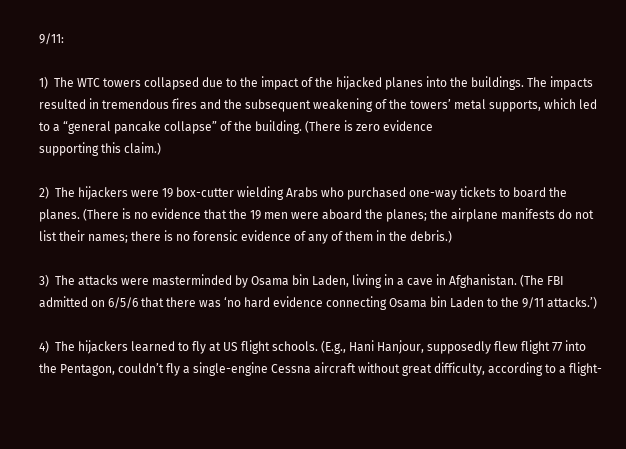9/11:

1)  The WTC towers collapsed due to the impact of the hijacked planes into the buildings. The impacts resulted in tremendous fires and the subsequent weakening of the towers’ metal supports, which led to a “general pancake collapse” of the building. (There is zero evidence
supporting this claim.)

2)  The hijackers were 19 box-cutter wielding Arabs who purchased one-way tickets to board the planes. (There is no evidence that the 19 men were aboard the planes; the airplane manifests do not list their names; there is no forensic evidence of any of them in the debris.)

3)  The attacks were masterminded by Osama bin Laden, living in a cave in Afghanistan. (The FBI admitted on 6/5/6 that there was ‘no hard evidence connecting Osama bin Laden to the 9/11 attacks.’)

4)  The hijackers learned to fly at US flight schools. (E.g., Hani Hanjour, supposedly flew flight 77 into the Pentagon, couldn’t fly a single-engine Cessna aircraft without great difficulty, according to a flight-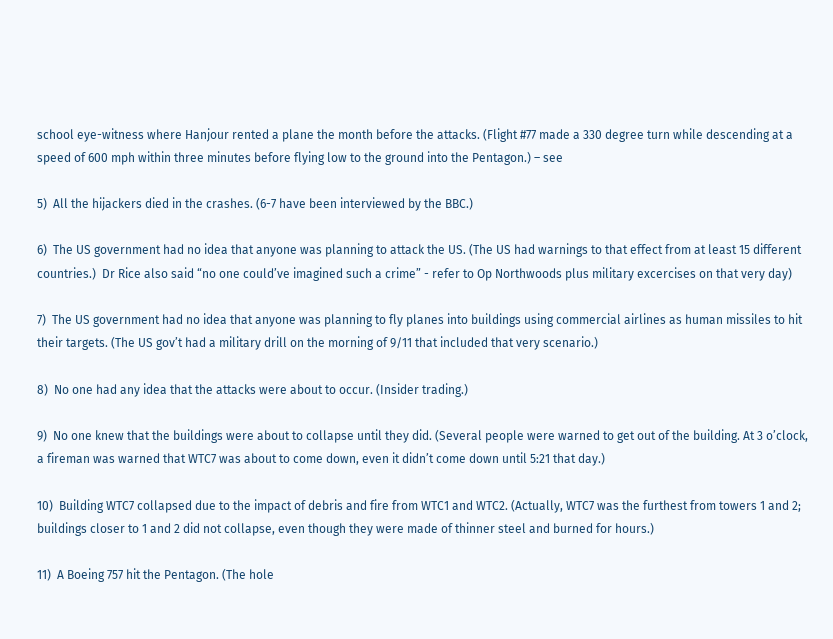school eye-witness where Hanjour rented a plane the month before the attacks. (Flight #77 made a 330 degree turn while descending at a speed of 600 mph within three minutes before flying low to the ground into the Pentagon.) – see

5)  All the hijackers died in the crashes. (6-7 have been interviewed by the BBC.)

6)  The US government had no idea that anyone was planning to attack the US. (The US had warnings to that effect from at least 15 different countries.)  Dr Rice also said “no one could’ve imagined such a crime” - refer to Op Northwoods plus military excercises on that very day)

7)  The US government had no idea that anyone was planning to fly planes into buildings using commercial airlines as human missiles to hit their targets. (The US gov’t had a military drill on the morning of 9/11 that included that very scenario.)

8)  No one had any idea that the attacks were about to occur. (Insider trading.)

9)  No one knew that the buildings were about to collapse until they did. (Several people were warned to get out of the building. At 3 o’clock, a fireman was warned that WTC7 was about to come down, even it didn’t come down until 5:21 that day.)

10)  Building WTC7 collapsed due to the impact of debris and fire from WTC1 and WTC2. (Actually, WTC7 was the furthest from towers 1 and 2; buildings closer to 1 and 2 did not collapse, even though they were made of thinner steel and burned for hours.)

11)  A Boeing 757 hit the Pentagon. (The hole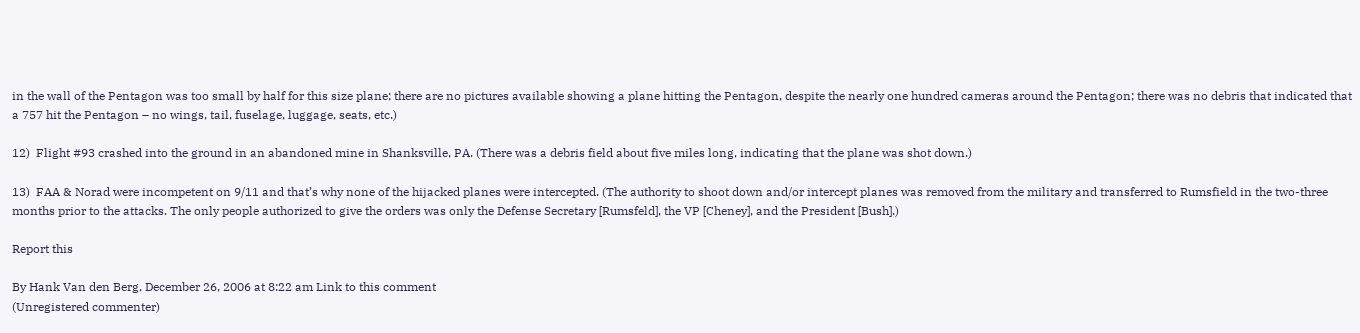in the wall of the Pentagon was too small by half for this size plane; there are no pictures available showing a plane hitting the Pentagon, despite the nearly one hundred cameras around the Pentagon; there was no debris that indicated that a 757 hit the Pentagon – no wings, tail, fuselage, luggage, seats, etc.)

12)  Flight #93 crashed into the ground in an abandoned mine in Shanksville, PA. (There was a debris field about five miles long, indicating that the plane was shot down.)

13)  FAA & Norad were incompetent on 9/11 and that’s why none of the hijacked planes were intercepted. (The authority to shoot down and/or intercept planes was removed from the military and transferred to Rumsfield in the two-three months prior to the attacks. The only people authorized to give the orders was only the Defense Secretary [Rumsfeld], the VP [Cheney], and the President [Bush].)

Report this

By Hank Van den Berg, December 26, 2006 at 8:22 am Link to this comment
(Unregistered commenter)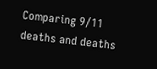Comparing 9/11 deaths and deaths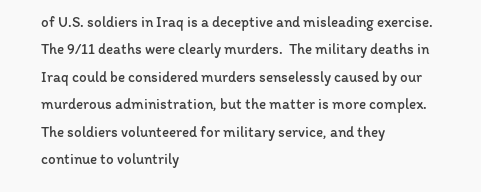of U.S. soldiers in Iraq is a deceptive and misleading exercise.  The 9/11 deaths were clearly murders.  The military deaths in Iraq could be considered murders senselessly caused by our murderous administration, but the matter is more complex.  The soldiers volunteered for military service, and they continue to voluntrily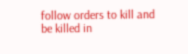follow orders to kill and be killed in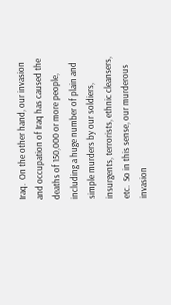Iraq.  On the other hand, our invasion and occupation of Iraq has caused the deaths of 150,000 or more people, including a huge number of plain and simple murders by our soldiers, insurgents, terrorists, ethnic cleansers, etc.  So in this sense, our murderous invasion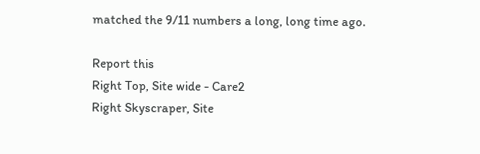matched the 9/11 numbers a long, long time ago.

Report this
Right Top, Site wide - Care2
Right Skyscraper, Site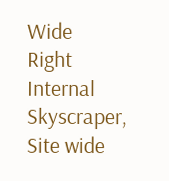Wide
Right Internal Skyscraper, Site wide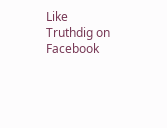Like Truthdig on Facebook